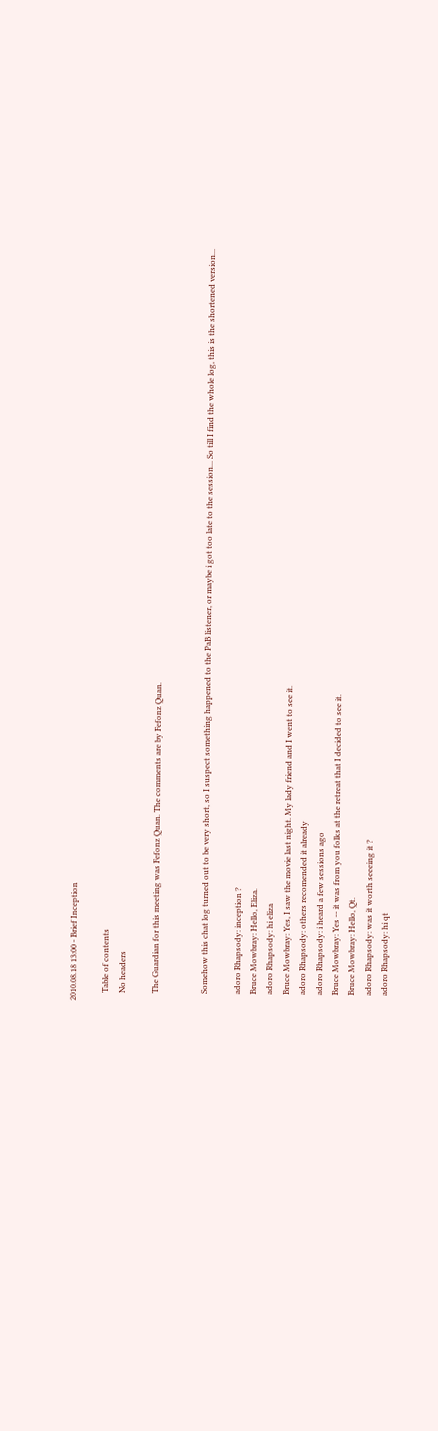2010.08.18 13:00 - Brief Inception

    Table of contents
    No headers

    The Guardian for this meeting was Fefonz Quan. The comments are by Fefonz Quan.


    Somehow this chat log turned out to be very short, so I suspect something happened to the PaB listener, or maybe i got too late to the session... So till I find the whole log, this is the shortened version...

    adoro Rhapsody: inception ?
    Bruce Mowbray: Hello, Eliza.
    adoro Rhapsody: hi eliza
    Bruce Mowbray: Yes, I saw the movie last night. My lady friend and I went to see it.
    adoro Rhapsody: others recomended it already
    adoro Rhapsody: i heard a few sessions ago
    Bruce Mowbray: Yes -- it was from you folks at the retreat that I decided to see it.
    Bruce Mowbray: Hello, Qt.
    adoro Rhapsody: was it worth seeeing it ?
    adoro Rhapsody: hi qt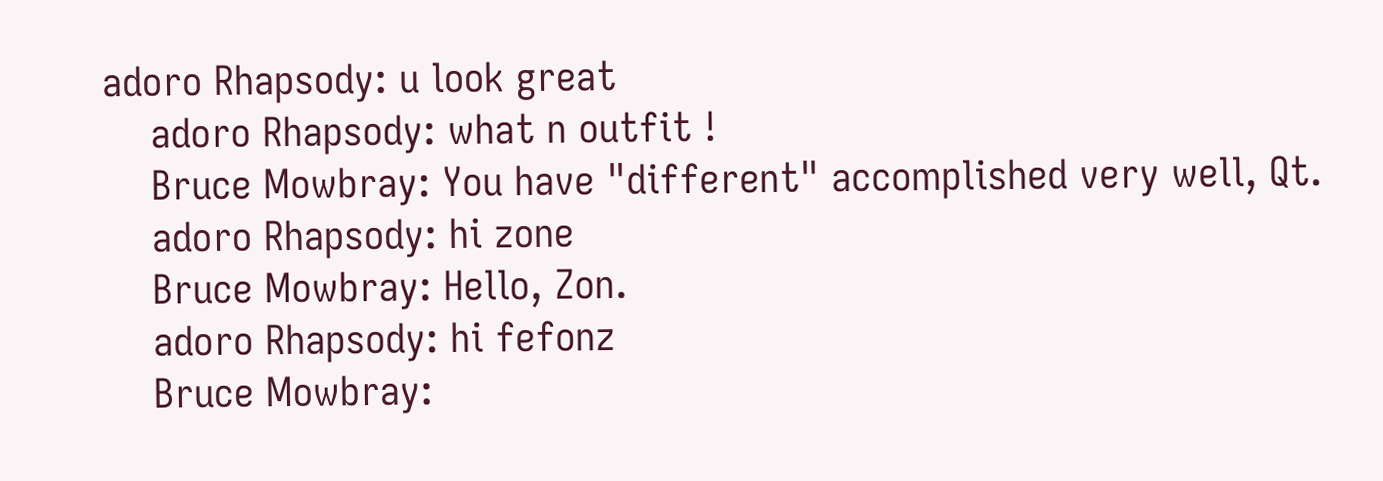adoro Rhapsody: u look great
    adoro Rhapsody: what n outfit !
    Bruce Mowbray: You have "different" accomplished very well, Qt.
    adoro Rhapsody: hi zone
    Bruce Mowbray: Hello, Zon.
    adoro Rhapsody: hi fefonz
    Bruce Mowbray: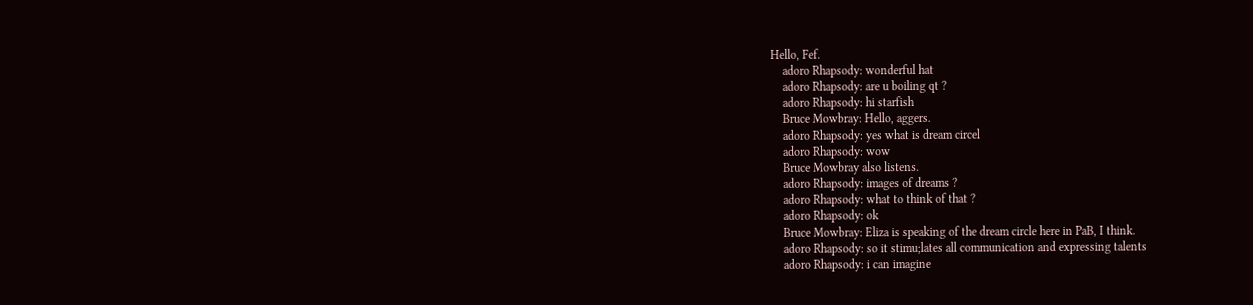Hello, Fef.
    adoro Rhapsody: wonderful hat
    adoro Rhapsody: are u boiling qt ?
    adoro Rhapsody: hi starfish
    Bruce Mowbray: Hello, aggers.
    adoro Rhapsody: yes what is dream circel
    adoro Rhapsody: wow
    Bruce Mowbray also listens.
    adoro Rhapsody: images of dreams ?
    adoro Rhapsody: what to think of that ?
    adoro Rhapsody: ok
    Bruce Mowbray: Eliza is speaking of the dream circle here in PaB, I think.
    adoro Rhapsody: so it stimu;lates all communication and expressing talents
    adoro Rhapsody: i can imagine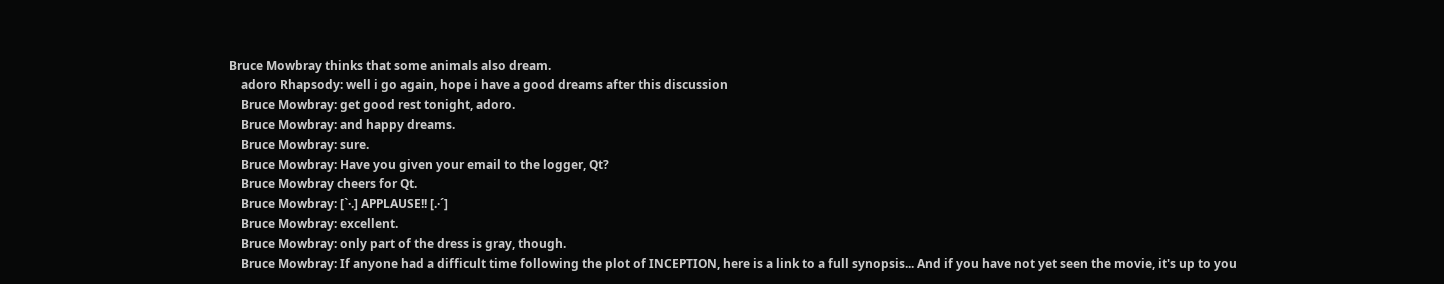Bruce Mowbray thinks that some animals also dream.
    adoro Rhapsody: well i go again, hope i have a good dreams after this discussion
    Bruce Mowbray: get good rest tonight, adoro.
    Bruce Mowbray: and happy dreams.
    Bruce Mowbray: sure.
    Bruce Mowbray: Have you given your email to the logger, Qt?
    Bruce Mowbray cheers for Qt.
    Bruce Mowbray: [`·.] APPLAUSE!! [.·´]
    Bruce Mowbray: excellent.
    Bruce Mowbray: only part of the dress is gray, though.
    Bruce Mowbray: If anyone had a difficult time following the plot of INCEPTION, here is a link to a full synopsis... And if you have not yet seen the movie, it's up to you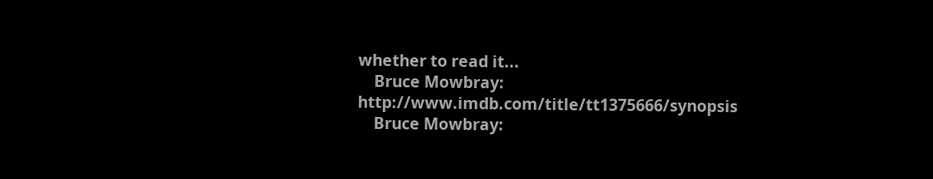whether to read it...
    Bruce Mowbray: http://www.imdb.com/title/tt1375666/synopsis
    Bruce Mowbray: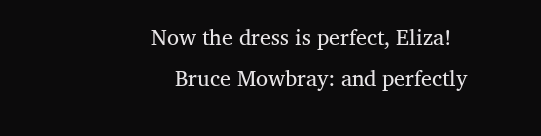Now the dress is perfect, Eliza!
    Bruce Mowbray: and perfectly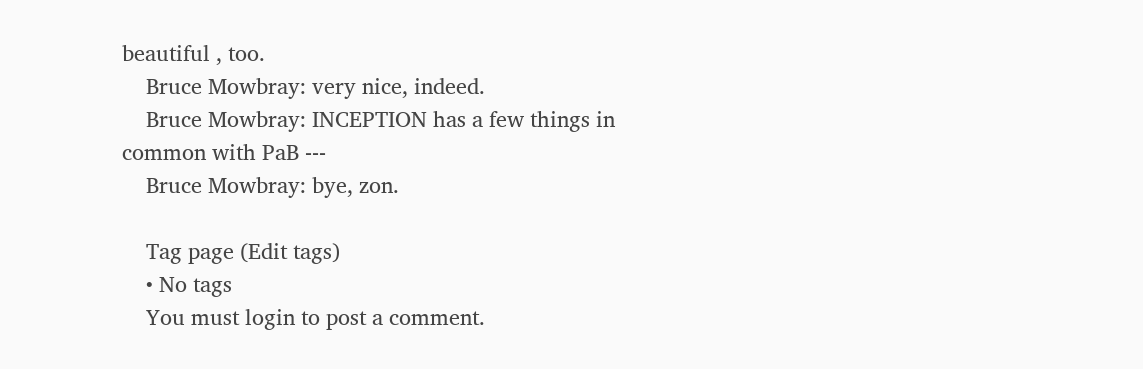beautiful , too.
    Bruce Mowbray: very nice, indeed.
    Bruce Mowbray: INCEPTION has a few things in common with PaB ---
    Bruce Mowbray: bye, zon.

    Tag page (Edit tags)
    • No tags
    You must login to post a comment.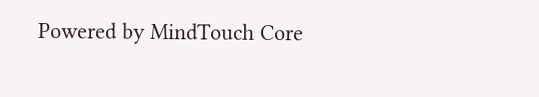Powered by MindTouch Core